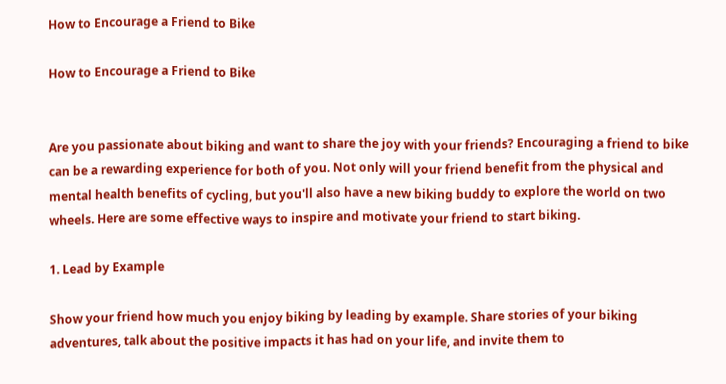How to Encourage a Friend to Bike

How to Encourage a Friend to Bike


Are you passionate about biking and want to share the joy with your friends? Encouraging a friend to bike can be a rewarding experience for both of you. Not only will your friend benefit from the physical and mental health benefits of cycling, but you'll also have a new biking buddy to explore the world on two wheels. Here are some effective ways to inspire and motivate your friend to start biking.

1. Lead by Example

Show your friend how much you enjoy biking by leading by example. Share stories of your biking adventures, talk about the positive impacts it has had on your life, and invite them to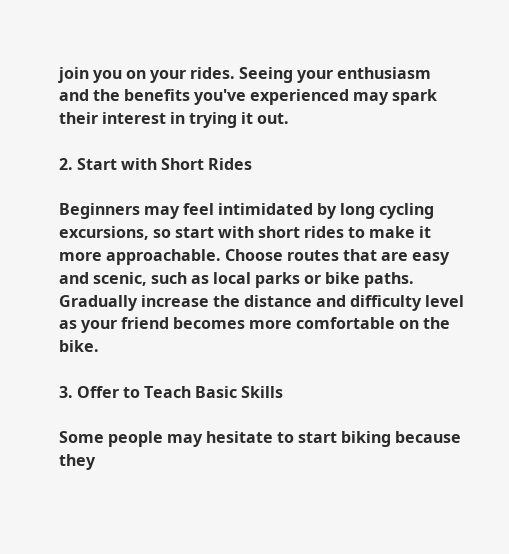join you on your rides. Seeing your enthusiasm and the benefits you've experienced may spark their interest in trying it out.

2. Start with Short Rides

Beginners may feel intimidated by long cycling excursions, so start with short rides to make it more approachable. Choose routes that are easy and scenic, such as local parks or bike paths. Gradually increase the distance and difficulty level as your friend becomes more comfortable on the bike.

3. Offer to Teach Basic Skills

Some people may hesitate to start biking because they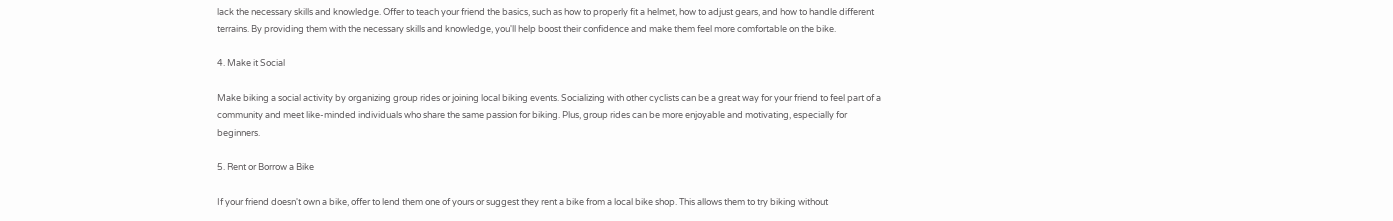lack the necessary skills and knowledge. Offer to teach your friend the basics, such as how to properly fit a helmet, how to adjust gears, and how to handle different terrains. By providing them with the necessary skills and knowledge, you'll help boost their confidence and make them feel more comfortable on the bike.

4. Make it Social

Make biking a social activity by organizing group rides or joining local biking events. Socializing with other cyclists can be a great way for your friend to feel part of a community and meet like-minded individuals who share the same passion for biking. Plus, group rides can be more enjoyable and motivating, especially for beginners.

5. Rent or Borrow a Bike

If your friend doesn't own a bike, offer to lend them one of yours or suggest they rent a bike from a local bike shop. This allows them to try biking without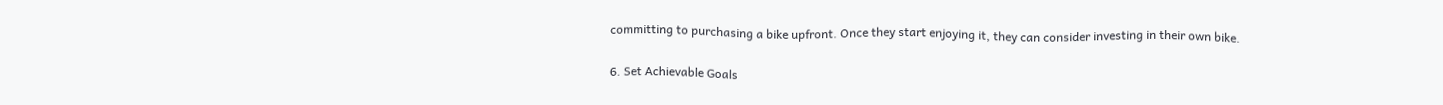committing to purchasing a bike upfront. Once they start enjoying it, they can consider investing in their own bike.

6. Set Achievable Goals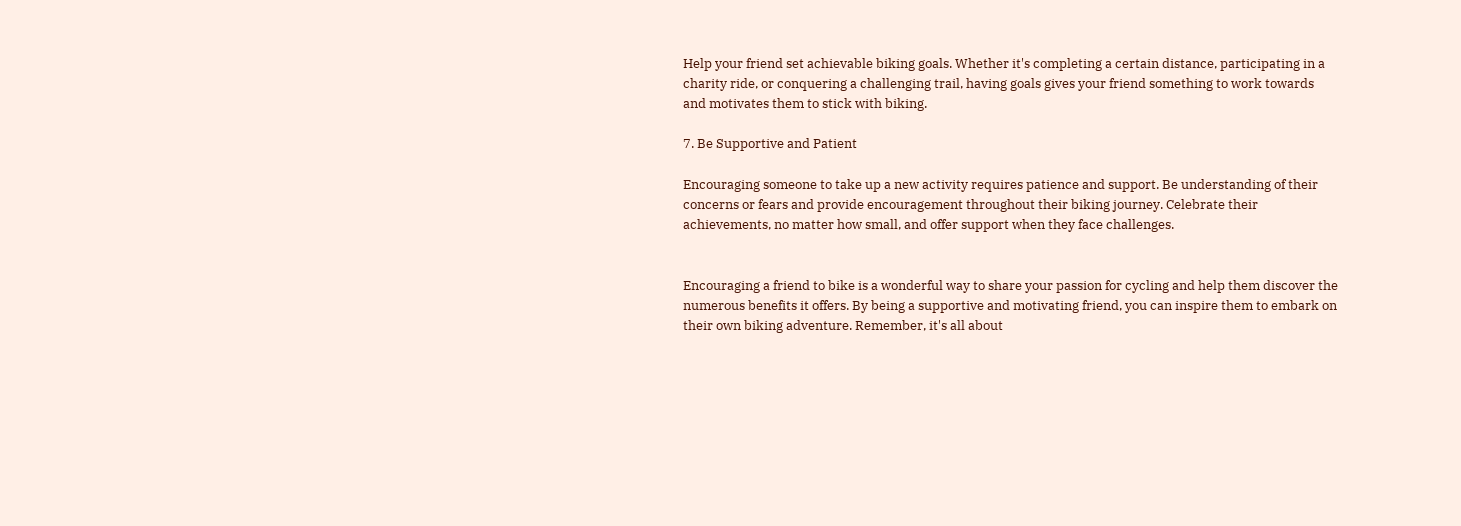Help your friend set achievable biking goals. Whether it's completing a certain distance, participating in a charity ride, or conquering a challenging trail, having goals gives your friend something to work towards and motivates them to stick with biking.

7. Be Supportive and Patient

Encouraging someone to take up a new activity requires patience and support. Be understanding of their concerns or fears and provide encouragement throughout their biking journey. Celebrate their achievements, no matter how small, and offer support when they face challenges.


Encouraging a friend to bike is a wonderful way to share your passion for cycling and help them discover the numerous benefits it offers. By being a supportive and motivating friend, you can inspire them to embark on their own biking adventure. Remember, it's all about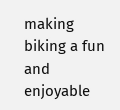making biking a fun and enjoyable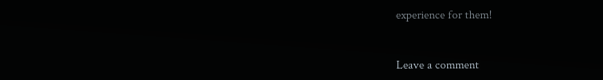experience for them!


Leave a comment